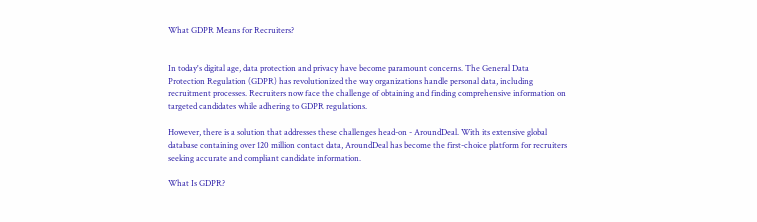What GDPR Means for Recruiters?


In today's digital age, data protection and privacy have become paramount concerns. The General Data Protection Regulation (GDPR) has revolutionized the way organizations handle personal data, including recruitment processes. Recruiters now face the challenge of obtaining and finding comprehensive information on targeted candidates while adhering to GDPR regulations.

However, there is a solution that addresses these challenges head-on - AroundDeal. With its extensive global database containing over 120 million contact data, AroundDeal has become the first-choice platform for recruiters seeking accurate and compliant candidate information.

What Is GDPR?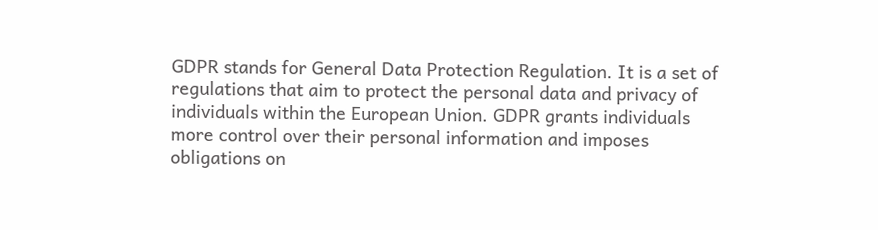GDPR stands for General Data Protection Regulation. It is a set of regulations that aim to protect the personal data and privacy of individuals within the European Union. GDPR grants individuals more control over their personal information and imposes obligations on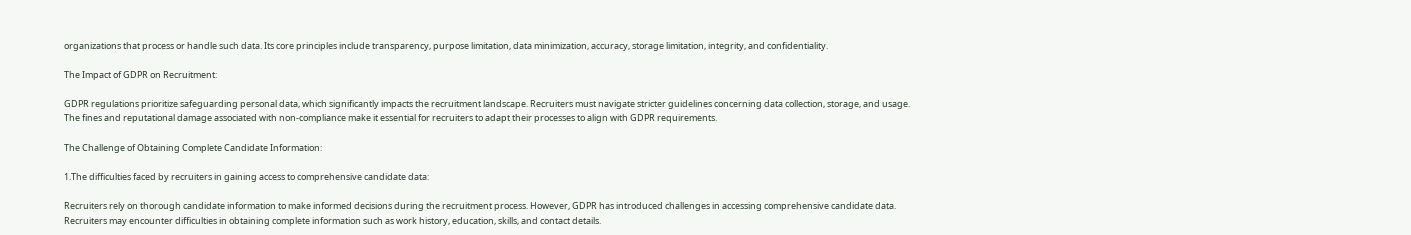organizations that process or handle such data. Its core principles include transparency, purpose limitation, data minimization, accuracy, storage limitation, integrity, and confidentiality.

The Impact of GDPR on Recruitment:

GDPR regulations prioritize safeguarding personal data, which significantly impacts the recruitment landscape. Recruiters must navigate stricter guidelines concerning data collection, storage, and usage. The fines and reputational damage associated with non-compliance make it essential for recruiters to adapt their processes to align with GDPR requirements.

The Challenge of Obtaining Complete Candidate Information:

1.The difficulties faced by recruiters in gaining access to comprehensive candidate data:

Recruiters rely on thorough candidate information to make informed decisions during the recruitment process. However, GDPR has introduced challenges in accessing comprehensive candidate data. Recruiters may encounter difficulties in obtaining complete information such as work history, education, skills, and contact details.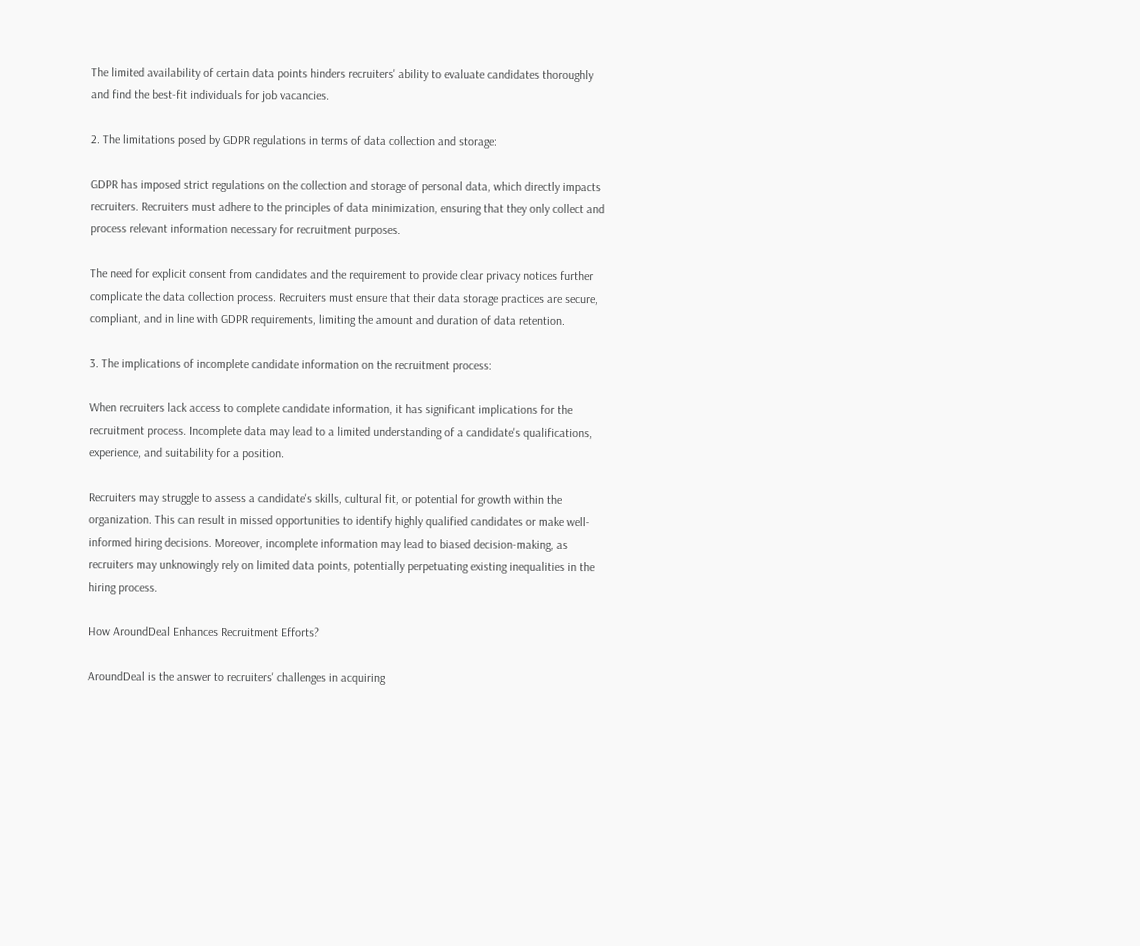The limited availability of certain data points hinders recruiters' ability to evaluate candidates thoroughly and find the best-fit individuals for job vacancies.

2. The limitations posed by GDPR regulations in terms of data collection and storage:

GDPR has imposed strict regulations on the collection and storage of personal data, which directly impacts recruiters. Recruiters must adhere to the principles of data minimization, ensuring that they only collect and process relevant information necessary for recruitment purposes.

The need for explicit consent from candidates and the requirement to provide clear privacy notices further complicate the data collection process. Recruiters must ensure that their data storage practices are secure, compliant, and in line with GDPR requirements, limiting the amount and duration of data retention.

3. The implications of incomplete candidate information on the recruitment process:

When recruiters lack access to complete candidate information, it has significant implications for the recruitment process. Incomplete data may lead to a limited understanding of a candidate's qualifications, experience, and suitability for a position.

Recruiters may struggle to assess a candidate's skills, cultural fit, or potential for growth within the organization. This can result in missed opportunities to identify highly qualified candidates or make well-informed hiring decisions. Moreover, incomplete information may lead to biased decision-making, as recruiters may unknowingly rely on limited data points, potentially perpetuating existing inequalities in the hiring process.

How AroundDeal Enhances Recruitment Efforts?

AroundDeal is the answer to recruiters' challenges in acquiring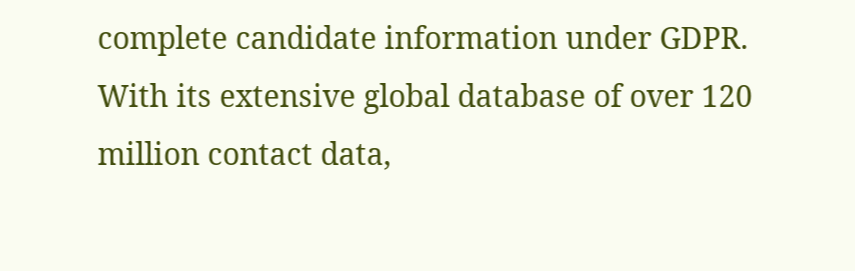complete candidate information under GDPR. With its extensive global database of over 120 million contact data,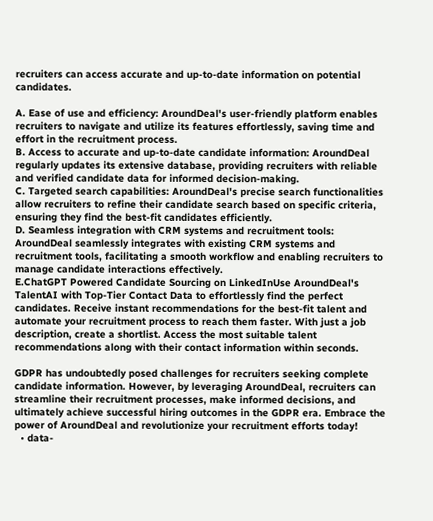recruiters can access accurate and up-to-date information on potential candidates.

A. Ease of use and efficiency: AroundDeal's user-friendly platform enables recruiters to navigate and utilize its features effortlessly, saving time and effort in the recruitment process.
B. Access to accurate and up-to-date candidate information: AroundDeal regularly updates its extensive database, providing recruiters with reliable and verified candidate data for informed decision-making.
C. Targeted search capabilities: AroundDeal's precise search functionalities allow recruiters to refine their candidate search based on specific criteria, ensuring they find the best-fit candidates efficiently.
D. Seamless integration with CRM systems and recruitment tools: AroundDeal seamlessly integrates with existing CRM systems and recruitment tools, facilitating a smooth workflow and enabling recruiters to manage candidate interactions effectively.
E.ChatGPT Powered Candidate Sourcing on LinkedInUse AroundDeal's TalentAI with Top-Tier Contact Data to effortlessly find the perfect candidates. Receive instant recommendations for the best-fit talent and automate your recruitment process to reach them faster. With just a job description, create a shortlist. Access the most suitable talent recommendations along with their contact information within seconds.

GDPR has undoubtedly posed challenges for recruiters seeking complete candidate information. However, by leveraging AroundDeal, recruiters can streamline their recruitment processes, make informed decisions, and ultimately achieve successful hiring outcomes in the GDPR era. Embrace the power of AroundDeal and revolutionize your recruitment efforts today!
  • data-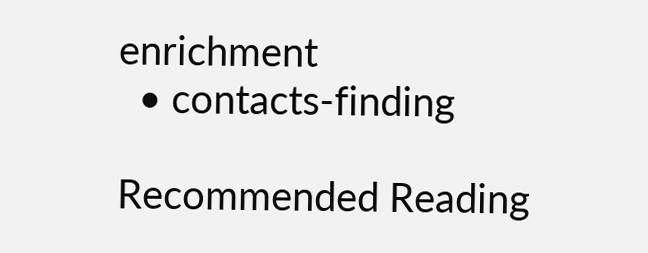enrichment
  • contacts-finding

Recommended Reading